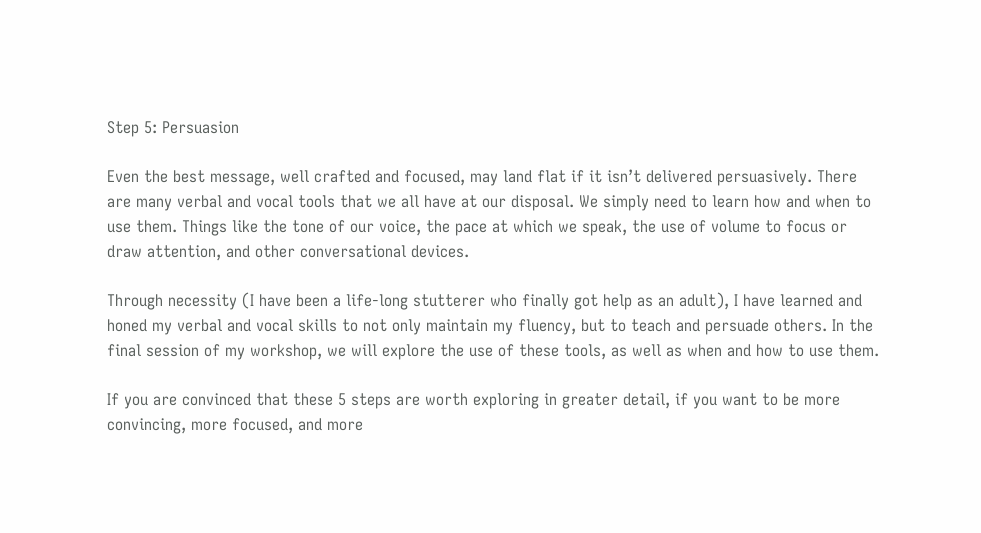Step 5: Persuasion

Even the best message, well crafted and focused, may land flat if it isn’t delivered persuasively. There are many verbal and vocal tools that we all have at our disposal. We simply need to learn how and when to use them. Things like the tone of our voice, the pace at which we speak, the use of volume to focus or draw attention, and other conversational devices.

Through necessity (I have been a life-long stutterer who finally got help as an adult), I have learned and honed my verbal and vocal skills to not only maintain my fluency, but to teach and persuade others. In the final session of my workshop, we will explore the use of these tools, as well as when and how to use them.

If you are convinced that these 5 steps are worth exploring in greater detail, if you want to be more convincing, more focused, and more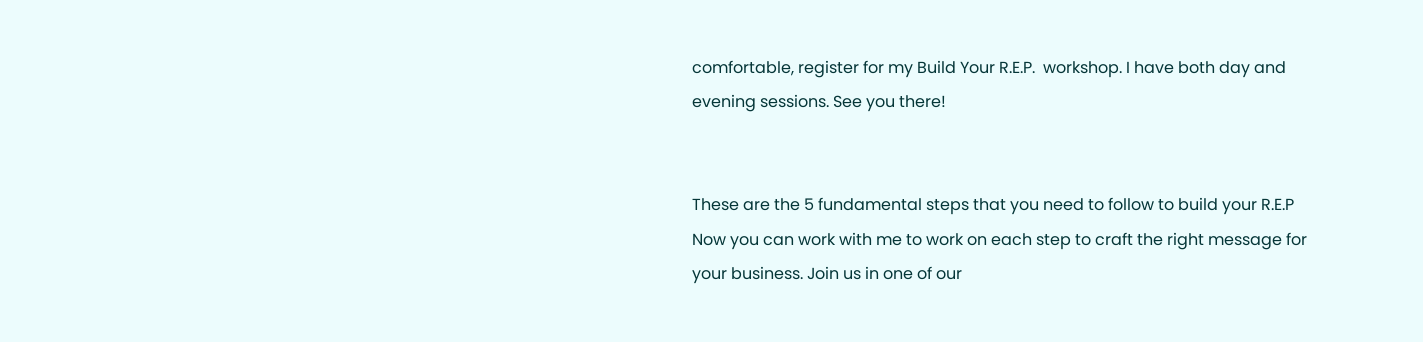comfortable, register for my Build Your R.E.P.  workshop. I have both day and evening sessions. See you there!


These are the 5 fundamental steps that you need to follow to build your R.E.P Now you can work with me to work on each step to craft the right message for your business. Join us in one of our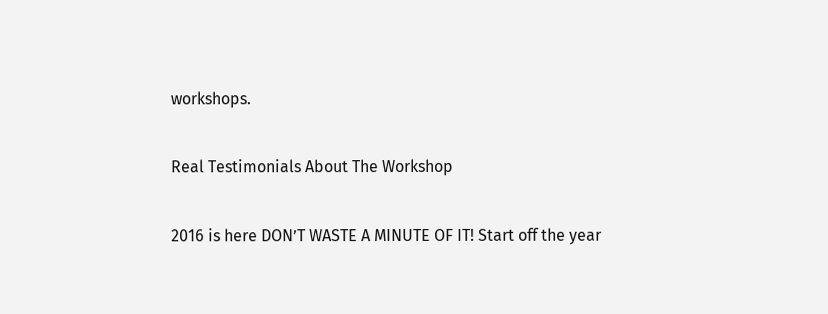workshops.

Real Testimonials About The Workshop

2016 is here DON’T WASTE A MINUTE OF IT! Start off the year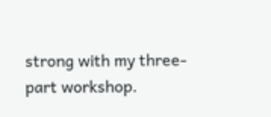strong with my three-part workshop.